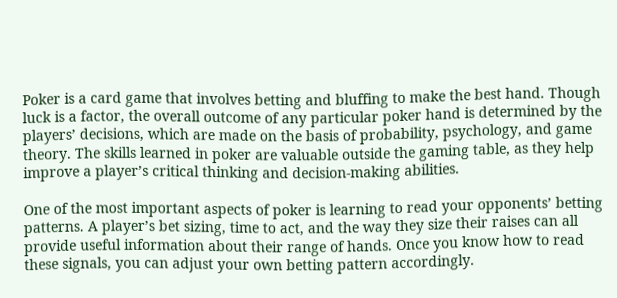Poker is a card game that involves betting and bluffing to make the best hand. Though luck is a factor, the overall outcome of any particular poker hand is determined by the players’ decisions, which are made on the basis of probability, psychology, and game theory. The skills learned in poker are valuable outside the gaming table, as they help improve a player’s critical thinking and decision-making abilities.

One of the most important aspects of poker is learning to read your opponents’ betting patterns. A player’s bet sizing, time to act, and the way they size their raises can all provide useful information about their range of hands. Once you know how to read these signals, you can adjust your own betting pattern accordingly.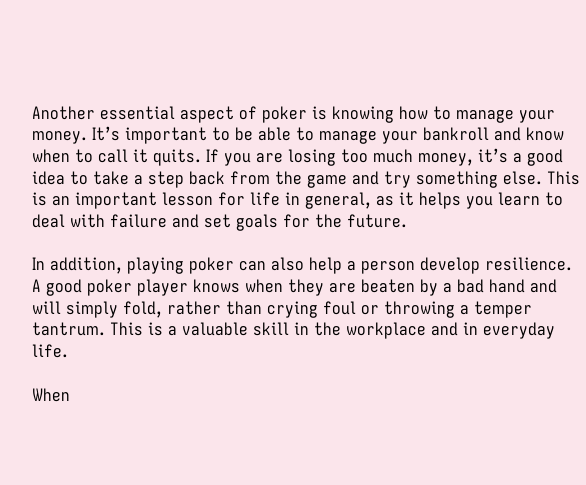Another essential aspect of poker is knowing how to manage your money. It’s important to be able to manage your bankroll and know when to call it quits. If you are losing too much money, it’s a good idea to take a step back from the game and try something else. This is an important lesson for life in general, as it helps you learn to deal with failure and set goals for the future.

In addition, playing poker can also help a person develop resilience. A good poker player knows when they are beaten by a bad hand and will simply fold, rather than crying foul or throwing a temper tantrum. This is a valuable skill in the workplace and in everyday life.

When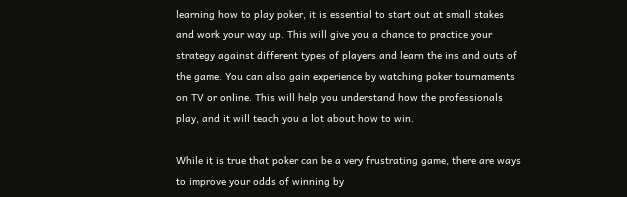learning how to play poker, it is essential to start out at small stakes and work your way up. This will give you a chance to practice your strategy against different types of players and learn the ins and outs of the game. You can also gain experience by watching poker tournaments on TV or online. This will help you understand how the professionals play, and it will teach you a lot about how to win.

While it is true that poker can be a very frustrating game, there are ways to improve your odds of winning by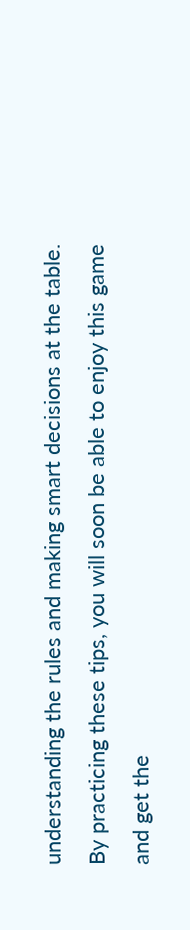understanding the rules and making smart decisions at the table. By practicing these tips, you will soon be able to enjoy this game and get the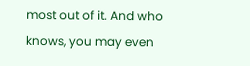most out of it. And who knows, you may even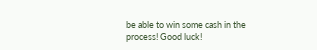be able to win some cash in the process! Good luck!